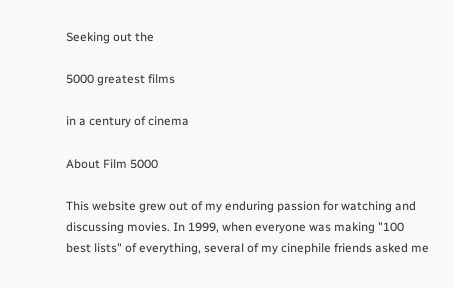Seeking out the

5000 greatest films

in a century of cinema

About Film 5000

This website grew out of my enduring passion for watching and discussing movies. In 1999, when everyone was making "100 best lists" of everything, several of my cinephile friends asked me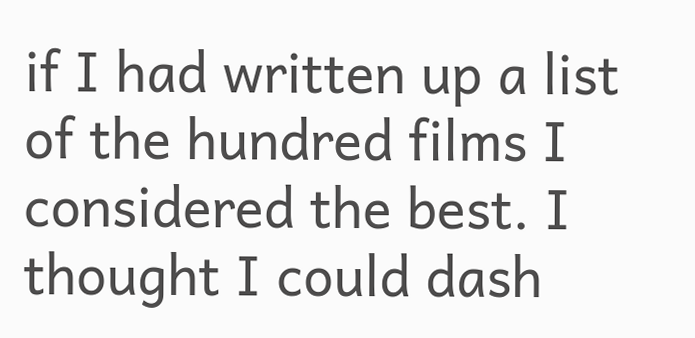if I had written up a list of the hundred films I considered the best. I thought I could dash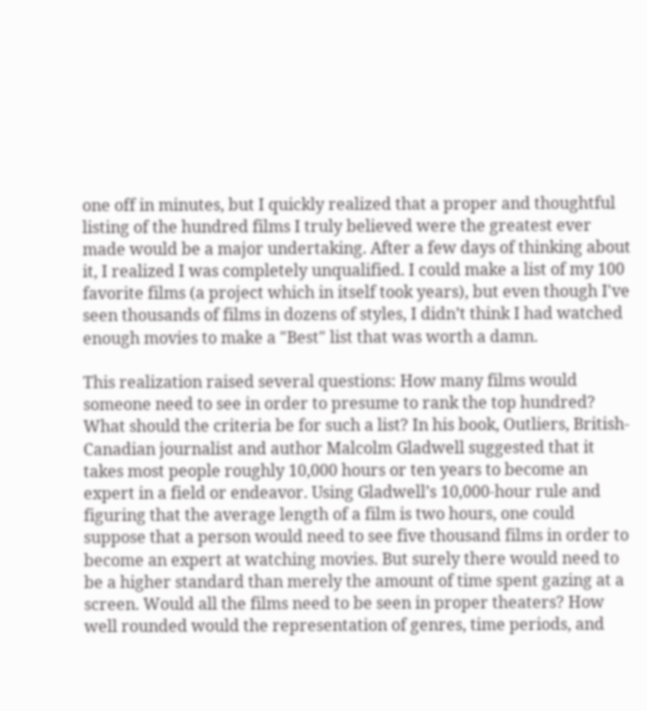one off in minutes, but I quickly realized that a proper and thoughtful listing of the hundred films I truly believed were the greatest ever made would be a major undertaking. After a few days of thinking about it, I realized I was completely unqualified. I could make a list of my 100 favorite films (a project which in itself took years), but even though I've seen thousands of films in dozens of styles, I didn’t think I had watched enough movies to make a "Best" list that was worth a damn.

This realization raised several questions: How many films would someone need to see in order to presume to rank the top hundred? What should the criteria be for such a list? In his book, Outliers, British-Canadian journalist and author Malcolm Gladwell suggested that it takes most people roughly 10,000 hours or ten years to become an expert in a field or endeavor. Using Gladwell’s 10,000-hour rule and figuring that the average length of a film is two hours, one could suppose that a person would need to see five thousand films in order to become an expert at watching movies. But surely there would need to be a higher standard than merely the amount of time spent gazing at a screen. Would all the films need to be seen in proper theaters? How well rounded would the representation of genres, time periods, and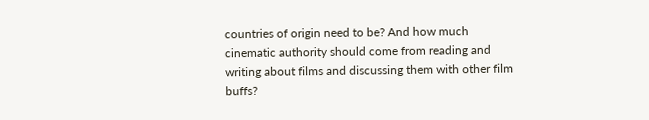countries of origin need to be? And how much cinematic authority should come from reading and writing about films and discussing them with other film buffs?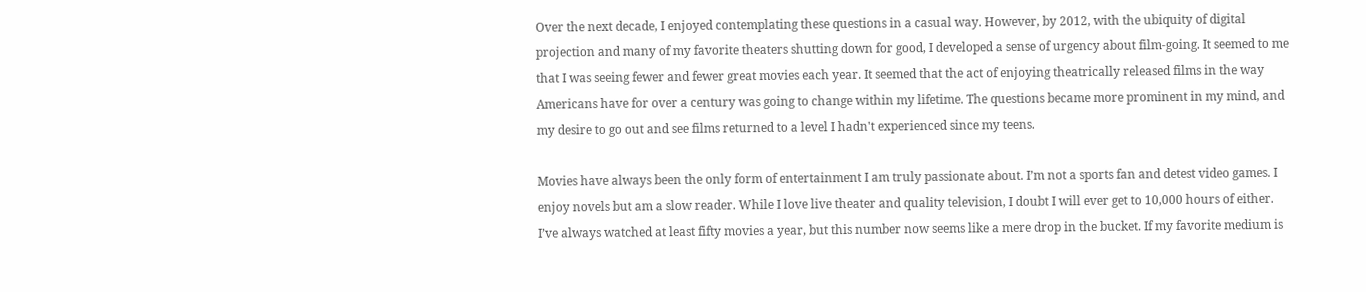Over the next decade, I enjoyed contemplating these questions in a casual way. However, by 2012, with the ubiquity of digital projection and many of my favorite theaters shutting down for good, I developed a sense of urgency about film-going. It seemed to me that I was seeing fewer and fewer great movies each year. It seemed that the act of enjoying theatrically released films in the way Americans have for over a century was going to change within my lifetime. The questions became more prominent in my mind, and my desire to go out and see films returned to a level I hadn't experienced since my teens.

Movies have always been the only form of entertainment I am truly passionate about. I’m not a sports fan and detest video games. I enjoy novels but am a slow reader. While I love live theater and quality television, I doubt I will ever get to 10,000 hours of either. I’ve always watched at least fifty movies a year, but this number now seems like a mere drop in the bucket. If my favorite medium is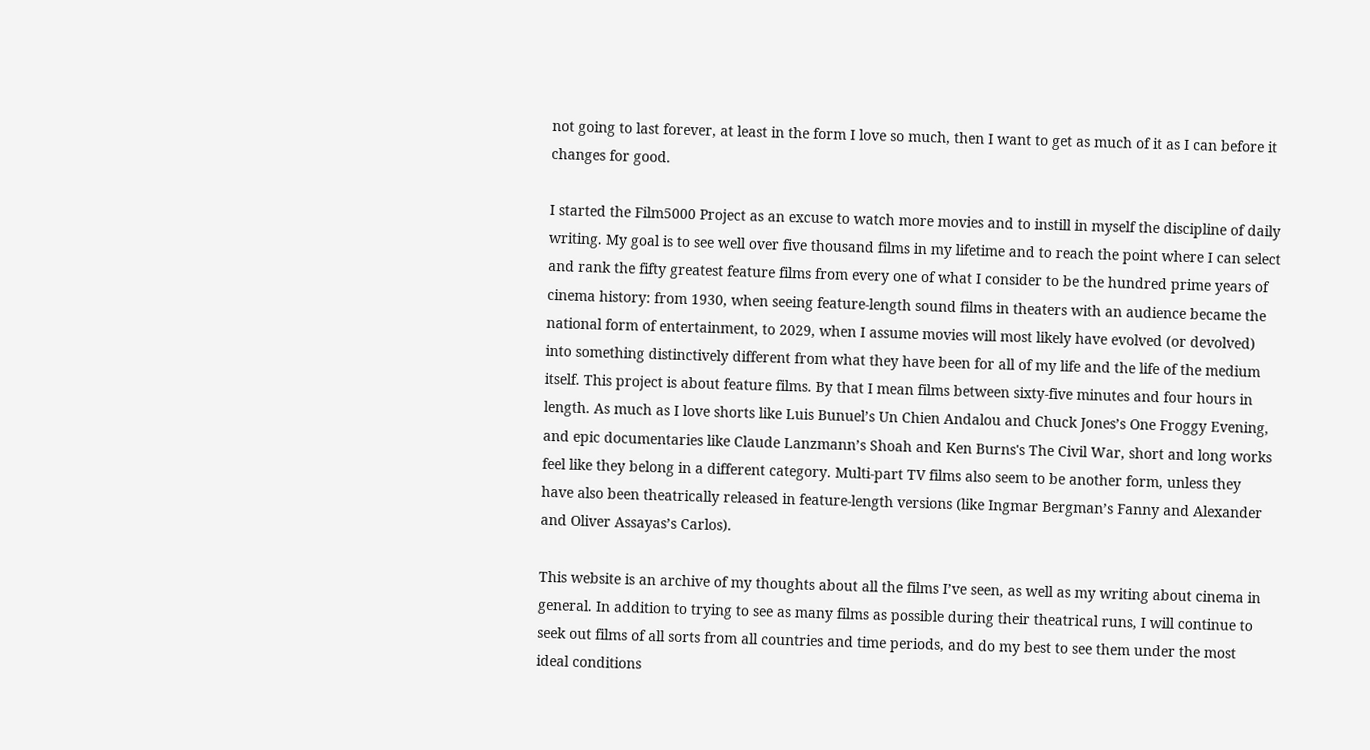not going to last forever, at least in the form I love so much, then I want to get as much of it as I can before it changes for good.

I started the Film5000 Project as an excuse to watch more movies and to instill in myself the discipline of daily writing. My goal is to see well over five thousand films in my lifetime and to reach the point where I can select and rank the fifty greatest feature films from every one of what I consider to be the hundred prime years of cinema history: from 1930, when seeing feature-length sound films in theaters with an audience became the national form of entertainment, to 2029, when I assume movies will most likely have evolved (or devolved) into something distinctively different from what they have been for all of my life and the life of the medium itself. This project is about feature films. By that I mean films between sixty-five minutes and four hours in length. As much as I love shorts like Luis Bunuel’s Un Chien Andalou and Chuck Jones’s One Froggy Evening, and epic documentaries like Claude Lanzmann’s Shoah and Ken Burns's The Civil War, short and long works feel like they belong in a different category. Multi-part TV films also seem to be another form, unless they have also been theatrically released in feature-length versions (like Ingmar Bergman’s Fanny and Alexander and Oliver Assayas’s Carlos).

This website is an archive of my thoughts about all the films I’ve seen, as well as my writing about cinema in general. In addition to trying to see as many films as possible during their theatrical runs, I will continue to seek out films of all sorts from all countries and time periods, and do my best to see them under the most ideal conditions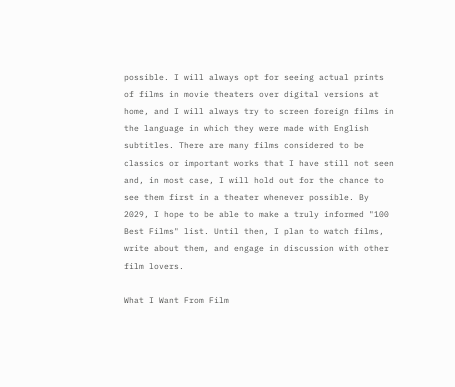possible. I will always opt for seeing actual prints of films in movie theaters over digital versions at home, and I will always try to screen foreign films in the language in which they were made with English subtitles. There are many films considered to be classics or important works that I have still not seen and, in most case, I will hold out for the chance to see them first in a theater whenever possible. By 2029, I hope to be able to make a truly informed "100 Best Films" list. Until then, I plan to watch films, write about them, and engage in discussion with other film lovers.

What I Want From Film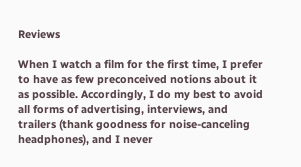Reviews

When I watch a film for the first time, I prefer to have as few preconceived notions about it as possible. Accordingly, I do my best to avoid all forms of advertising, interviews, and trailers (thank goodness for noise-canceling headphones), and I never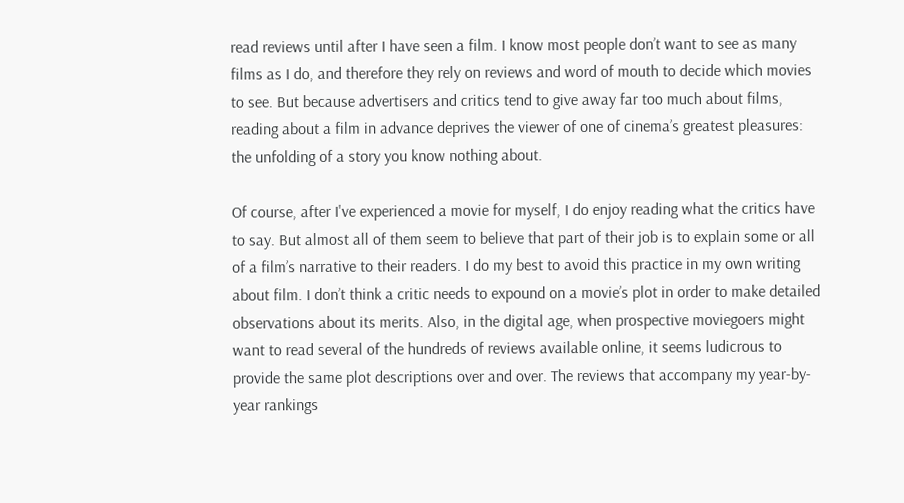read reviews until after I have seen a film. I know most people don’t want to see as many films as I do, and therefore they rely on reviews and word of mouth to decide which movies to see. But because advertisers and critics tend to give away far too much about films, reading about a film in advance deprives the viewer of one of cinema’s greatest pleasures: the unfolding of a story you know nothing about.

Of course, after I've experienced a movie for myself, I do enjoy reading what the critics have to say. But almost all of them seem to believe that part of their job is to explain some or all of a film’s narrative to their readers. I do my best to avoid this practice in my own writing about film. I don’t think a critic needs to expound on a movie’s plot in order to make detailed observations about its merits. Also, in the digital age, when prospective moviegoers might want to read several of the hundreds of reviews available online, it seems ludicrous to provide the same plot descriptions over and over. The reviews that accompany my year-by-year rankings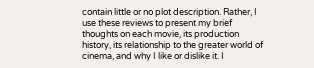contain little or no plot description. Rather, I use these reviews to present my brief thoughts on each movie, its production history, its relationship to the greater world of cinema, and why I like or dislike it. I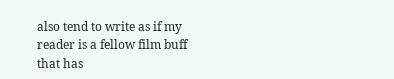also tend to write as if my reader is a fellow film buff that has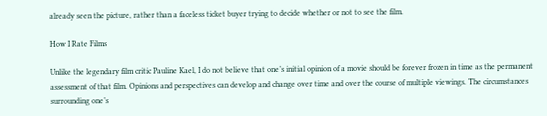already seen the picture, rather than a faceless ticket buyer trying to decide whether or not to see the film.

How I Rate Films

Unlike the legendary film critic Pauline Kael, I do not believe that one’s initial opinion of a movie should be forever frozen in time as the permanent assessment of that film. Opinions and perspectives can develop and change over time and over the course of multiple viewings. The circumstances surrounding one’s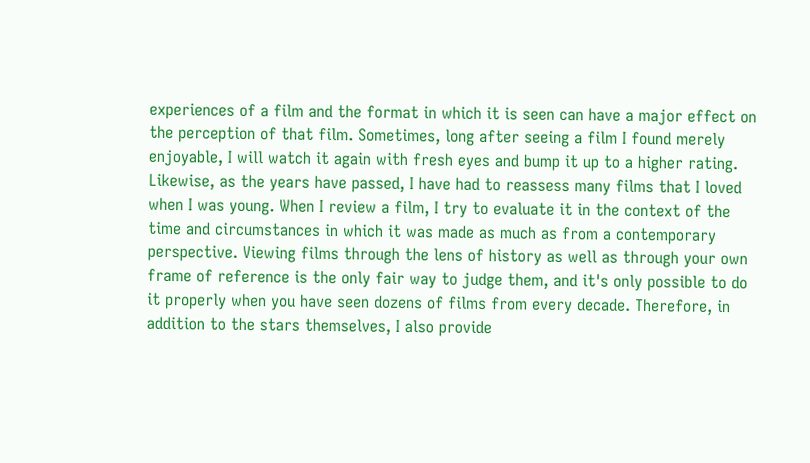experiences of a film and the format in which it is seen can have a major effect on the perception of that film. Sometimes, long after seeing a film I found merely enjoyable, I will watch it again with fresh eyes and bump it up to a higher rating. Likewise, as the years have passed, I have had to reassess many films that I loved when I was young. When I review a film, I try to evaluate it in the context of the time and circumstances in which it was made as much as from a contemporary perspective. Viewing films through the lens of history as well as through your own frame of reference is the only fair way to judge them, and it's only possible to do it properly when you have seen dozens of films from every decade. Therefore, in addition to the stars themselves, I also provide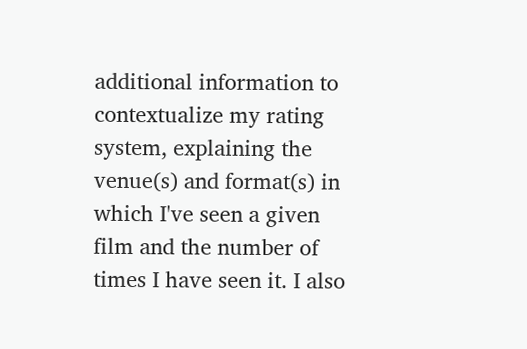additional information to contextualize my rating system, explaining the venue(s) and format(s) in which I've seen a given film and the number of times I have seen it. I also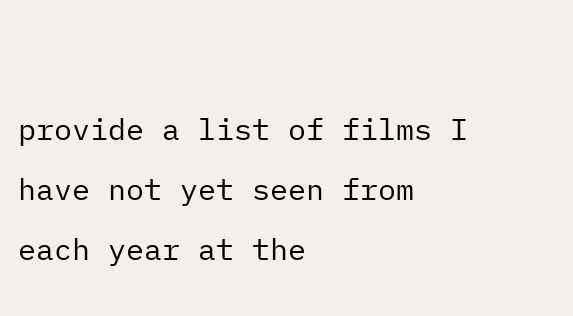provide a list of films I have not yet seen from each year at the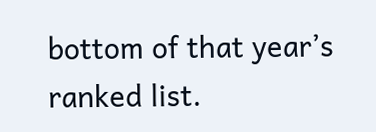bottom of that year’s ranked list.